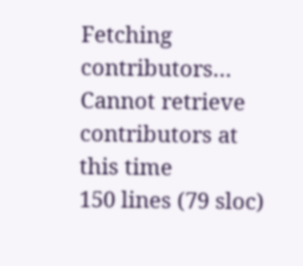Fetching contributors…
Cannot retrieve contributors at this time
150 lines (79 sloc)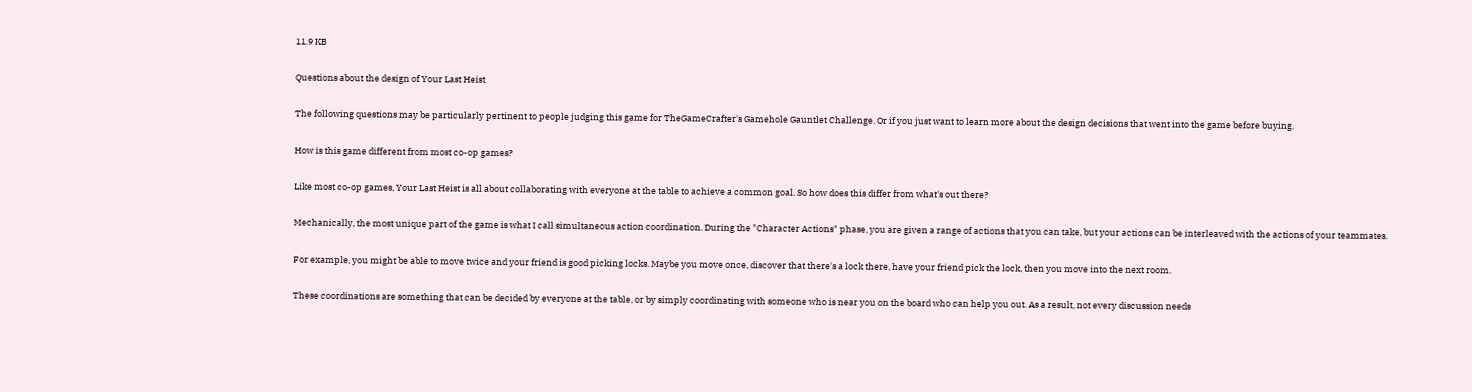11.9 KB

Questions about the design of Your Last Heist

The following questions may be particularly pertinent to people judging this game for TheGameCrafter's Gamehole Gauntlet Challenge. Or if you just want to learn more about the design decisions that went into the game before buying.

How is this game different from most co-op games?

Like most co-op games, Your Last Heist is all about collaborating with everyone at the table to achieve a common goal. So how does this differ from what's out there?

Mechanically, the most unique part of the game is what I call simultaneous action coordination. During the "Character Actions" phase, you are given a range of actions that you can take, but your actions can be interleaved with the actions of your teammates.

For example, you might be able to move twice and your friend is good picking locks. Maybe you move once, discover that there's a lock there, have your friend pick the lock, then you move into the next room.

These coordinations are something that can be decided by everyone at the table, or by simply coordinating with someone who is near you on the board who can help you out. As a result, not every discussion needs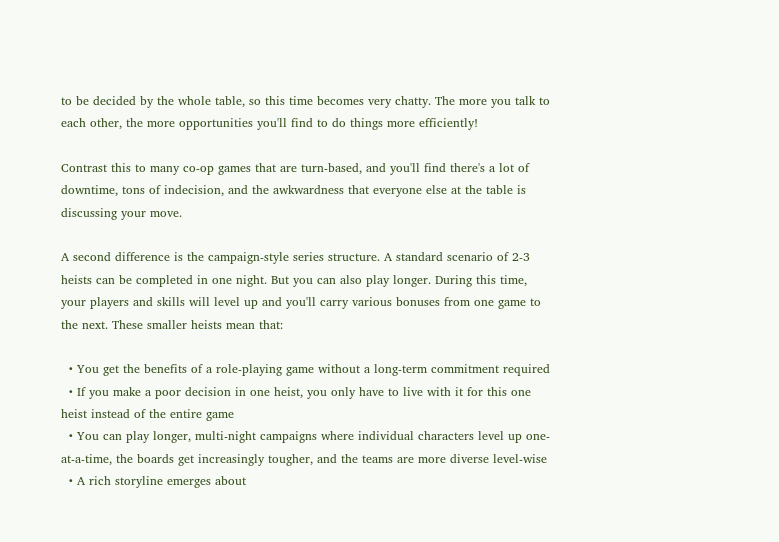to be decided by the whole table, so this time becomes very chatty. The more you talk to each other, the more opportunities you'll find to do things more efficiently!

Contrast this to many co-op games that are turn-based, and you'll find there's a lot of downtime, tons of indecision, and the awkwardness that everyone else at the table is discussing your move.

A second difference is the campaign-style series structure. A standard scenario of 2-3 heists can be completed in one night. But you can also play longer. During this time, your players and skills will level up and you'll carry various bonuses from one game to the next. These smaller heists mean that:

  • You get the benefits of a role-playing game without a long-term commitment required
  • If you make a poor decision in one heist, you only have to live with it for this one heist instead of the entire game
  • You can play longer, multi-night campaigns where individual characters level up one-at-a-time, the boards get increasingly tougher, and the teams are more diverse level-wise
  • A rich storyline emerges about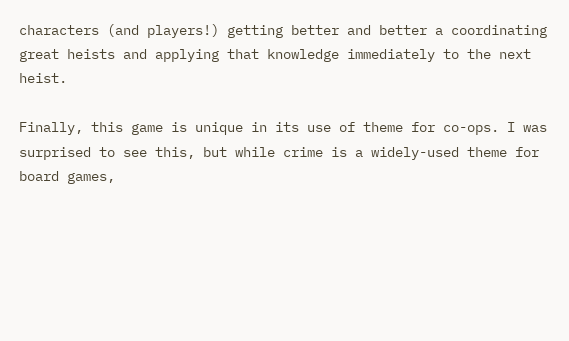characters (and players!) getting better and better a coordinating great heists and applying that knowledge immediately to the next heist.

Finally, this game is unique in its use of theme for co-ops. I was surprised to see this, but while crime is a widely-used theme for board games,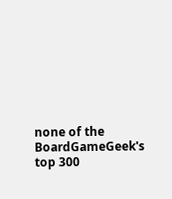none of the BoardGameGeek's top 300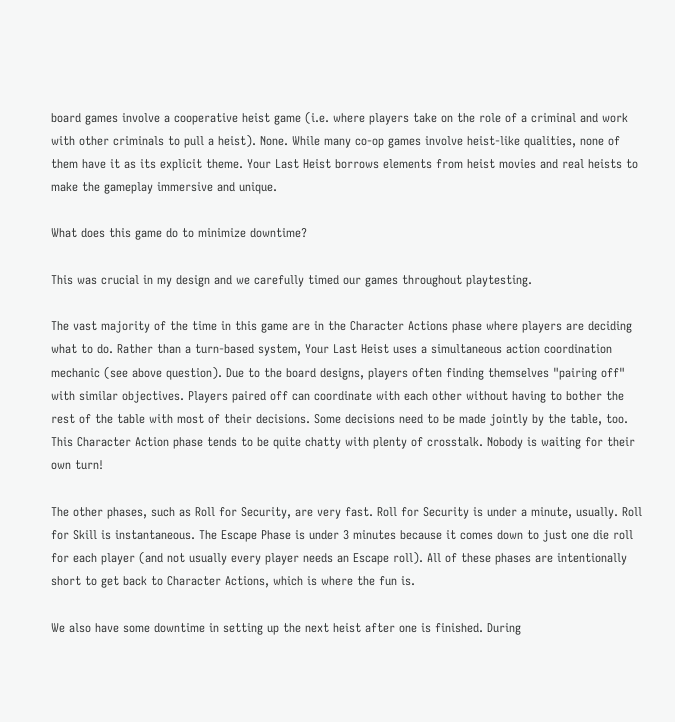board games involve a cooperative heist game (i.e. where players take on the role of a criminal and work with other criminals to pull a heist). None. While many co-op games involve heist-like qualities, none of them have it as its explicit theme. Your Last Heist borrows elements from heist movies and real heists to make the gameplay immersive and unique.

What does this game do to minimize downtime?

This was crucial in my design and we carefully timed our games throughout playtesting.

The vast majority of the time in this game are in the Character Actions phase where players are deciding what to do. Rather than a turn-based system, Your Last Heist uses a simultaneous action coordination mechanic (see above question). Due to the board designs, players often finding themselves "pairing off" with similar objectives. Players paired off can coordinate with each other without having to bother the rest of the table with most of their decisions. Some decisions need to be made jointly by the table, too. This Character Action phase tends to be quite chatty with plenty of crosstalk. Nobody is waiting for their own turn!

The other phases, such as Roll for Security, are very fast. Roll for Security is under a minute, usually. Roll for Skill is instantaneous. The Escape Phase is under 3 minutes because it comes down to just one die roll for each player (and not usually every player needs an Escape roll). All of these phases are intentionally short to get back to Character Actions, which is where the fun is.

We also have some downtime in setting up the next heist after one is finished. During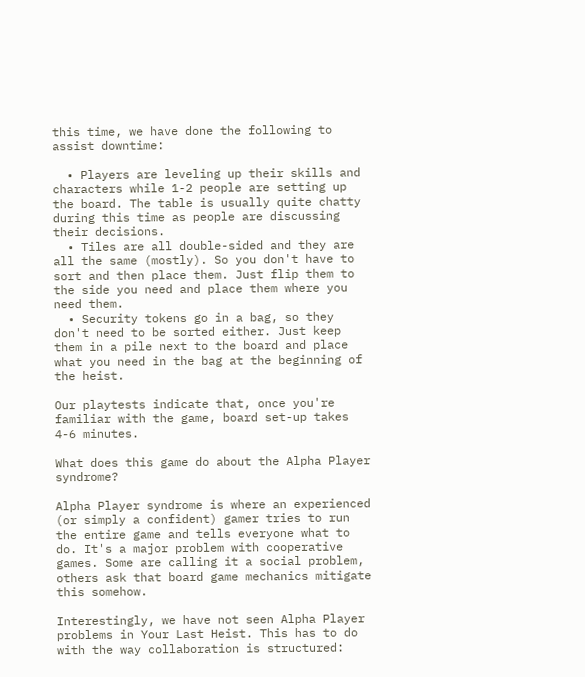this time, we have done the following to assist downtime:

  • Players are leveling up their skills and characters while 1-2 people are setting up the board. The table is usually quite chatty during this time as people are discussing their decisions.
  • Tiles are all double-sided and they are all the same (mostly). So you don't have to sort and then place them. Just flip them to the side you need and place them where you need them.
  • Security tokens go in a bag, so they don't need to be sorted either. Just keep them in a pile next to the board and place what you need in the bag at the beginning of the heist.

Our playtests indicate that, once you're familiar with the game, board set-up takes 4-6 minutes.

What does this game do about the Alpha Player syndrome?

Alpha Player syndrome is where an experienced (or simply a confident) gamer tries to run the entire game and tells everyone what to do. It's a major problem with cooperative games. Some are calling it a social problem, others ask that board game mechanics mitigate this somehow.

Interestingly, we have not seen Alpha Player problems in Your Last Heist. This has to do with the way collaboration is structured: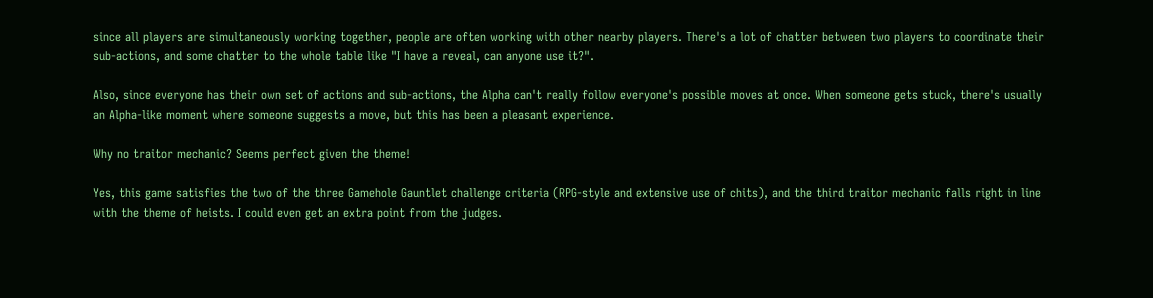since all players are simultaneously working together, people are often working with other nearby players. There's a lot of chatter between two players to coordinate their sub-actions, and some chatter to the whole table like "I have a reveal, can anyone use it?".

Also, since everyone has their own set of actions and sub-actions, the Alpha can't really follow everyone's possible moves at once. When someone gets stuck, there's usually an Alpha-like moment where someone suggests a move, but this has been a pleasant experience.

Why no traitor mechanic? Seems perfect given the theme!

Yes, this game satisfies the two of the three Gamehole Gauntlet challenge criteria (RPG-style and extensive use of chits), and the third traitor mechanic falls right in line with the theme of heists. I could even get an extra point from the judges.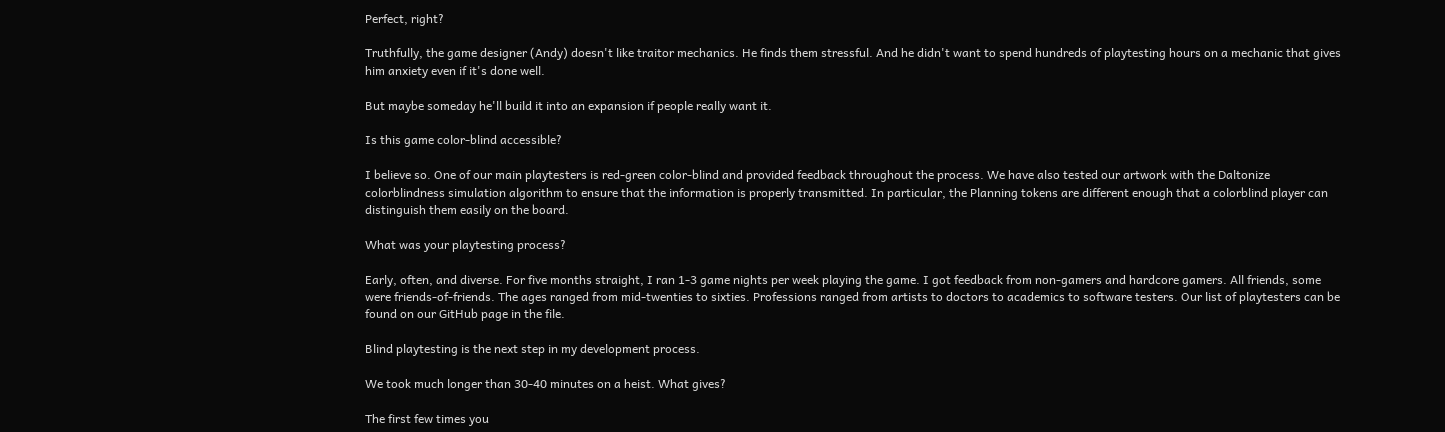Perfect, right?

Truthfully, the game designer (Andy) doesn't like traitor mechanics. He finds them stressful. And he didn't want to spend hundreds of playtesting hours on a mechanic that gives him anxiety even if it's done well.

But maybe someday he'll build it into an expansion if people really want it.

Is this game color-blind accessible?

I believe so. One of our main playtesters is red-green color-blind and provided feedback throughout the process. We have also tested our artwork with the Daltonize colorblindness simulation algorithm to ensure that the information is properly transmitted. In particular, the Planning tokens are different enough that a colorblind player can distinguish them easily on the board.

What was your playtesting process?

Early, often, and diverse. For five months straight, I ran 1-3 game nights per week playing the game. I got feedback from non-gamers and hardcore gamers. All friends, some were friends-of-friends. The ages ranged from mid-twenties to sixties. Professions ranged from artists to doctors to academics to software testers. Our list of playtesters can be found on our GitHub page in the file.

Blind playtesting is the next step in my development process.

We took much longer than 30-40 minutes on a heist. What gives?

The first few times you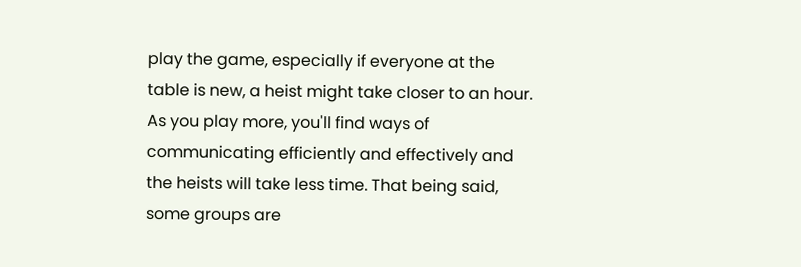play the game, especially if everyone at the table is new, a heist might take closer to an hour. As you play more, you'll find ways of communicating efficiently and effectively and the heists will take less time. That being said, some groups are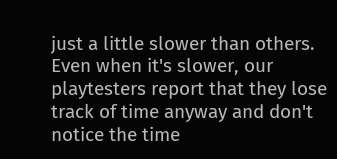just a little slower than others. Even when it's slower, our playtesters report that they lose track of time anyway and don't notice the time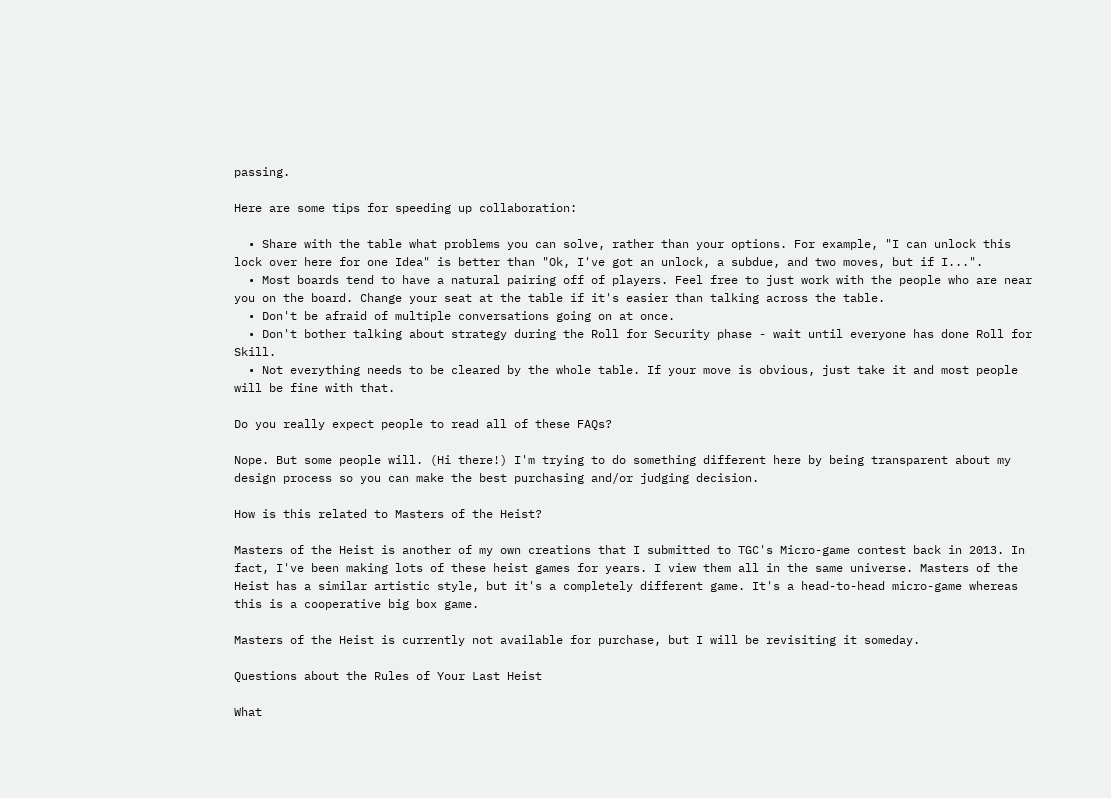passing.

Here are some tips for speeding up collaboration:

  • Share with the table what problems you can solve, rather than your options. For example, "I can unlock this lock over here for one Idea" is better than "Ok, I've got an unlock, a subdue, and two moves, but if I...".
  • Most boards tend to have a natural pairing off of players. Feel free to just work with the people who are near you on the board. Change your seat at the table if it's easier than talking across the table.
  • Don't be afraid of multiple conversations going on at once.
  • Don't bother talking about strategy during the Roll for Security phase - wait until everyone has done Roll for Skill.
  • Not everything needs to be cleared by the whole table. If your move is obvious, just take it and most people will be fine with that.

Do you really expect people to read all of these FAQs?

Nope. But some people will. (Hi there!) I'm trying to do something different here by being transparent about my design process so you can make the best purchasing and/or judging decision.

How is this related to Masters of the Heist?

Masters of the Heist is another of my own creations that I submitted to TGC's Micro-game contest back in 2013. In fact, I've been making lots of these heist games for years. I view them all in the same universe. Masters of the Heist has a similar artistic style, but it's a completely different game. It's a head-to-head micro-game whereas this is a cooperative big box game.

Masters of the Heist is currently not available for purchase, but I will be revisiting it someday.

Questions about the Rules of Your Last Heist

What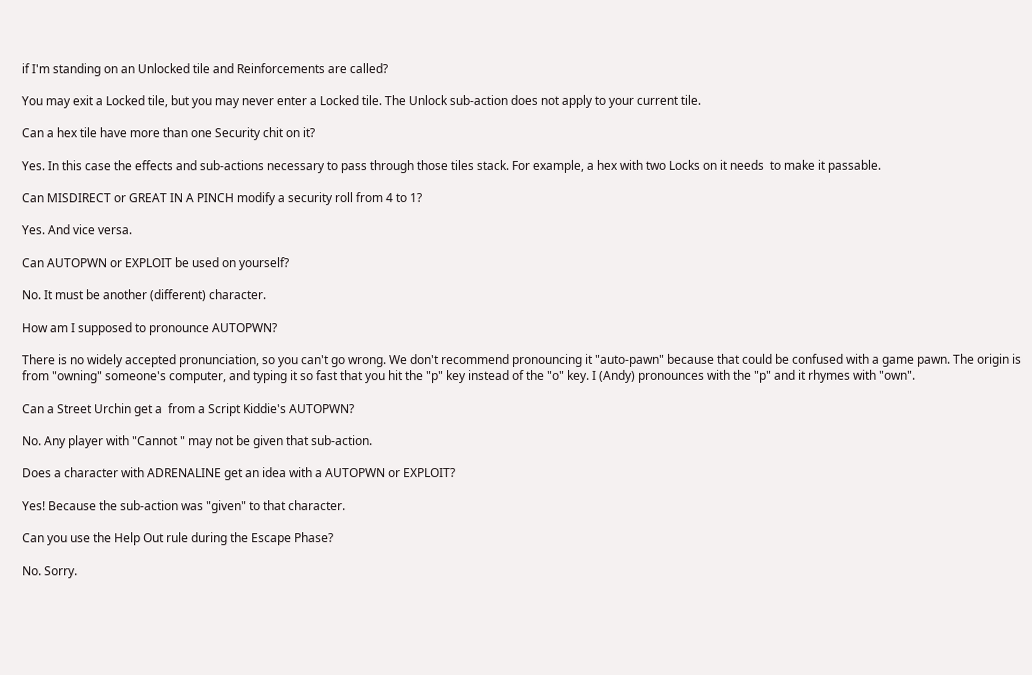if I'm standing on an Unlocked tile and Reinforcements are called?

You may exit a Locked tile, but you may never enter a Locked tile. The Unlock sub-action does not apply to your current tile.

Can a hex tile have more than one Security chit on it?

Yes. In this case the effects and sub-actions necessary to pass through those tiles stack. For example, a hex with two Locks on it needs  to make it passable.

Can MISDIRECT or GREAT IN A PINCH modify a security roll from 4 to 1?

Yes. And vice versa.

Can AUTOPWN or EXPLOIT be used on yourself?

No. It must be another (different) character.

How am I supposed to pronounce AUTOPWN?

There is no widely accepted pronunciation, so you can't go wrong. We don't recommend pronouncing it "auto-pawn" because that could be confused with a game pawn. The origin is from "owning" someone's computer, and typing it so fast that you hit the "p" key instead of the "o" key. I (Andy) pronounces with the "p" and it rhymes with "own".

Can a Street Urchin get a  from a Script Kiddie's AUTOPWN?

No. Any player with "Cannot " may not be given that sub-action.

Does a character with ADRENALINE get an idea with a AUTOPWN or EXPLOIT?

Yes! Because the sub-action was "given" to that character.

Can you use the Help Out rule during the Escape Phase?

No. Sorry.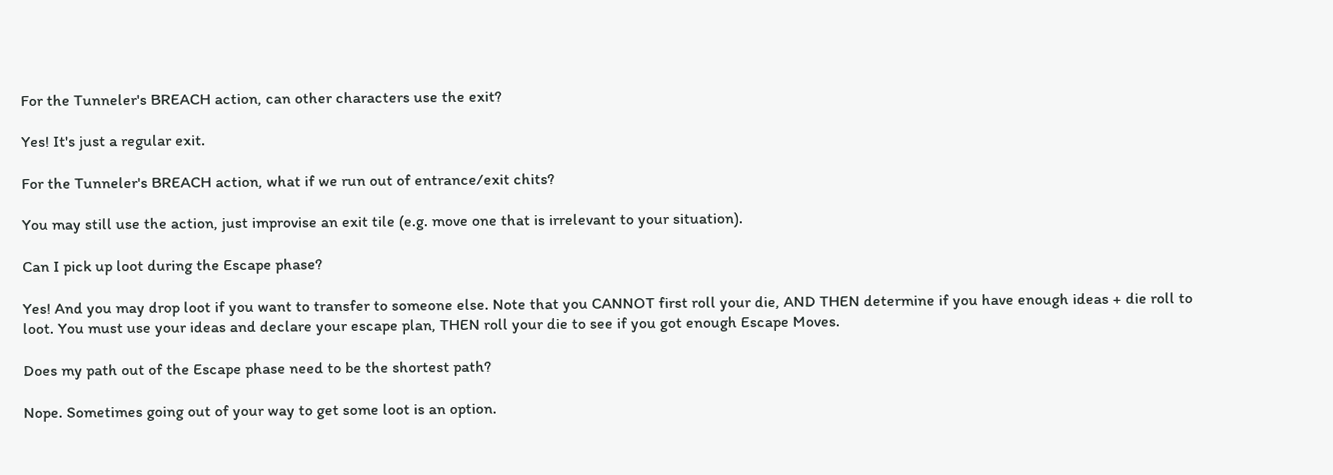For the Tunneler's BREACH action, can other characters use the exit?

Yes! It's just a regular exit.

For the Tunneler's BREACH action, what if we run out of entrance/exit chits?

You may still use the action, just improvise an exit tile (e.g. move one that is irrelevant to your situation).

Can I pick up loot during the Escape phase?

Yes! And you may drop loot if you want to transfer to someone else. Note that you CANNOT first roll your die, AND THEN determine if you have enough ideas + die roll to loot. You must use your ideas and declare your escape plan, THEN roll your die to see if you got enough Escape Moves.

Does my path out of the Escape phase need to be the shortest path?

Nope. Sometimes going out of your way to get some loot is an option.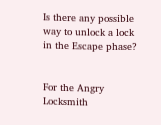Is there any possible way to unlock a lock in the Escape phase?


For the Angry Locksmith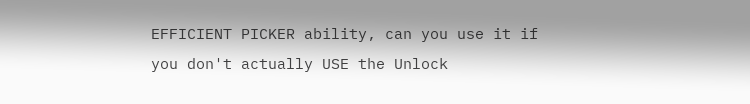EFFICIENT PICKER ability, can you use it if you don't actually USE the Unlock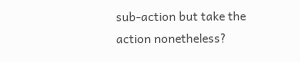sub-action but take the action nonetheless?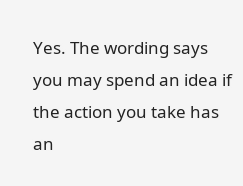Yes. The wording says you may spend an idea if the action you take has an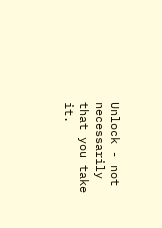Unlock - not necessarily that you take it.